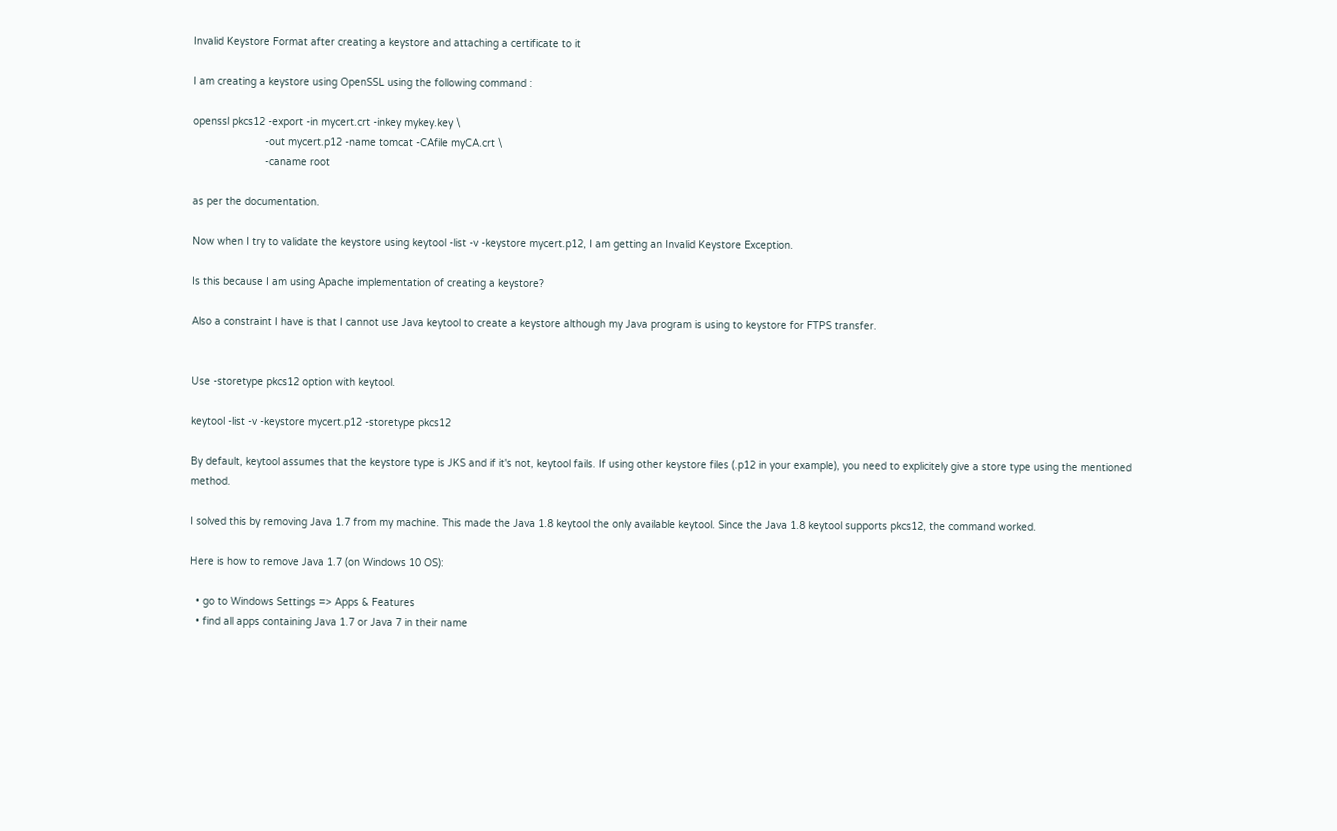Invalid Keystore Format after creating a keystore and attaching a certificate to it

I am creating a keystore using OpenSSL using the following command :

openssl pkcs12 -export -in mycert.crt -inkey mykey.key \
                        -out mycert.p12 -name tomcat -CAfile myCA.crt \
                        -caname root

as per the documentation.

Now when I try to validate the keystore using keytool -list -v -keystore mycert.p12, I am getting an Invalid Keystore Exception.

Is this because I am using Apache implementation of creating a keystore?

Also a constraint I have is that I cannot use Java keytool to create a keystore although my Java program is using to keystore for FTPS transfer.


Use -storetype pkcs12 option with keytool.

keytool -list -v -keystore mycert.p12 -storetype pkcs12

By default, keytool assumes that the keystore type is JKS and if it's not, keytool fails. If using other keystore files (.p12 in your example), you need to explicitely give a store type using the mentioned method.

I solved this by removing Java 1.7 from my machine. This made the Java 1.8 keytool the only available keytool. Since the Java 1.8 keytool supports pkcs12, the command worked.

Here is how to remove Java 1.7 (on Windows 10 OS):

  • go to Windows Settings => Apps & Features
  • find all apps containing Java 1.7 or Java 7 in their name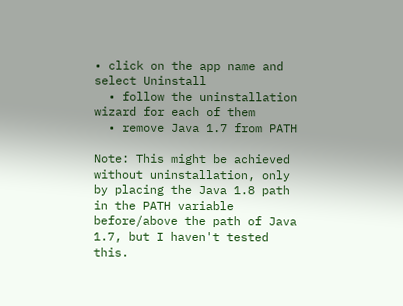• click on the app name and select Uninstall
  • follow the uninstallation wizard for each of them
  • remove Java 1.7 from PATH

Note: This might be achieved without uninstallation, only by placing the Java 1.8 path in the PATH variable before/above the path of Java 1.7, but I haven't tested this.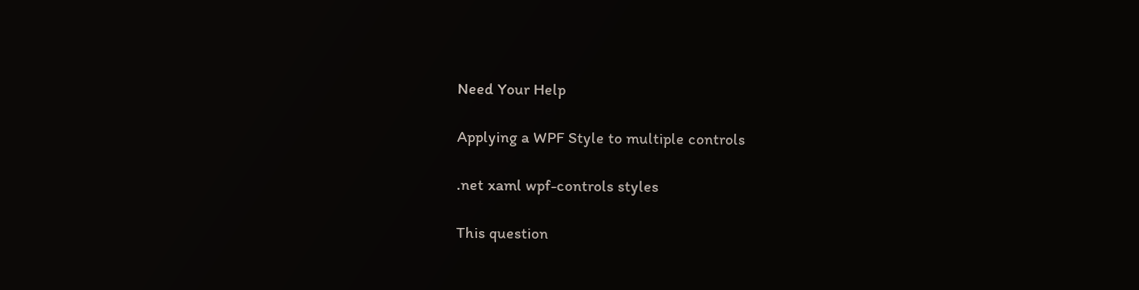Need Your Help

Applying a WPF Style to multiple controls

.net xaml wpf-controls styles

This question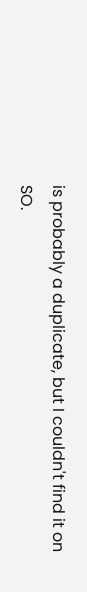is probably a duplicate, but I couldn't find it on SO.